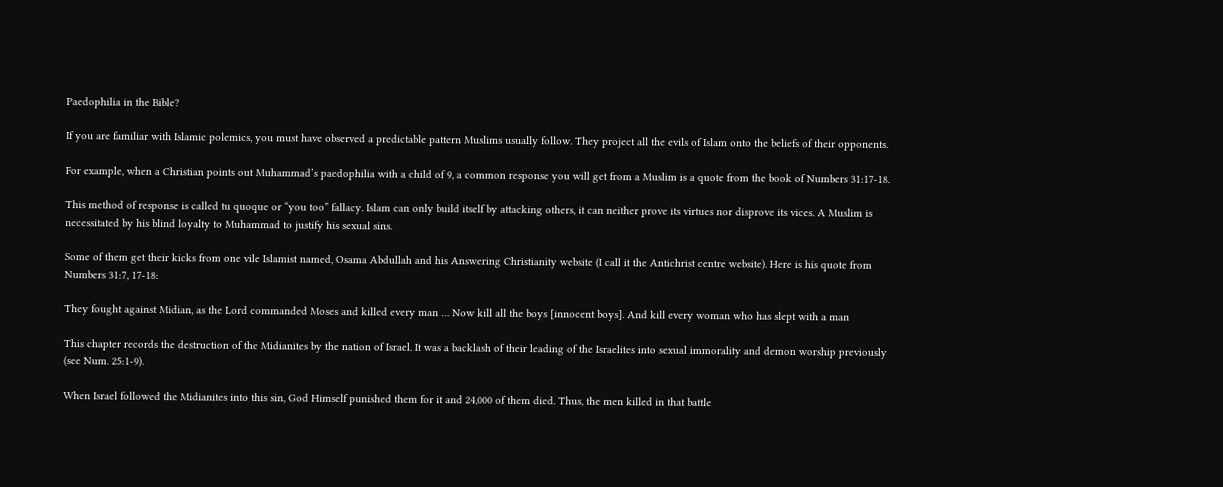Paedophilia in the Bible?

If you are familiar with Islamic polemics, you must have observed a predictable pattern Muslims usually follow. They project all the evils of Islam onto the beliefs of their opponents.

For example, when a Christian points out Muhammad’s paedophilia with a child of 9, a common response you will get from a Muslim is a quote from the book of Numbers 31:17-18.

This method of response is called tu quoque or “you too” fallacy. Islam can only build itself by attacking others, it can neither prove its virtues nor disprove its vices. A Muslim is necessitated by his blind loyalty to Muhammad to justify his sexual sins.

Some of them get their kicks from one vile Islamist named, Osama Abdullah and his Answering Christianity website (I call it the Antichrist centre website). Here is his quote from Numbers 31:7, 17-18:

They fought against Midian, as the Lord commanded Moses and killed every man … Now kill all the boys [innocent boys]. And kill every woman who has slept with a man

This chapter records the destruction of the Midianites by the nation of Israel. It was a backlash of their leading of the Israelites into sexual immorality and demon worship previously (see Num. 25:1-9).

When Israel followed the Midianites into this sin, God Himself punished them for it and 24,000 of them died. Thus, the men killed in that battle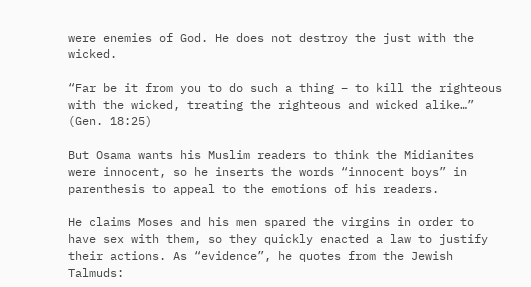were enemies of God. He does not destroy the just with the wicked.

“Far be it from you to do such a thing – to kill the righteous with the wicked, treating the righteous and wicked alike…” (Gen. 18:25)

But Osama wants his Muslim readers to think the Midianites were innocent, so he inserts the words “innocent boys” in parenthesis to appeal to the emotions of his readers.

He claims Moses and his men spared the virgins in order to have sex with them, so they quickly enacted a law to justify their actions. As “evidence”, he quotes from the Jewish Talmuds: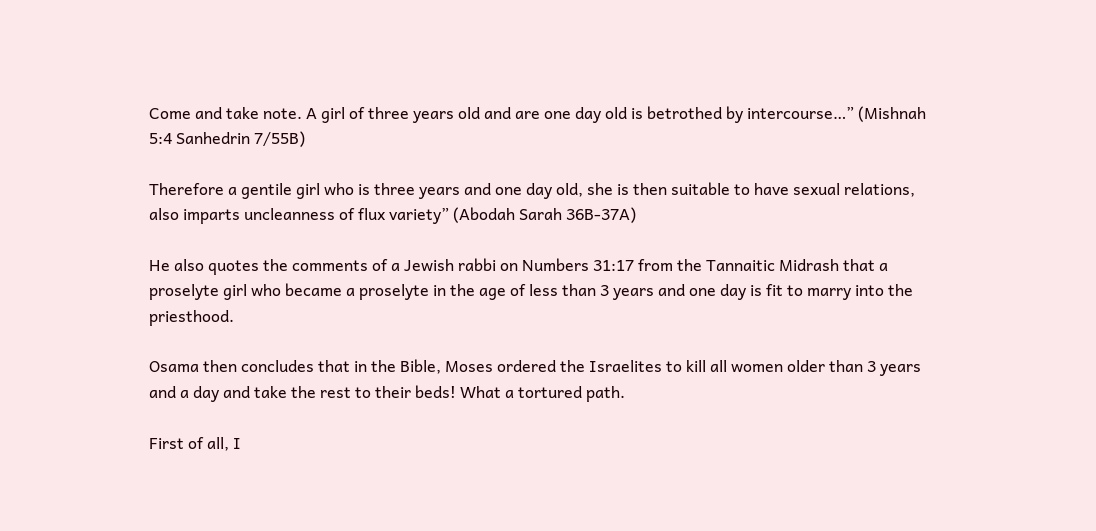Come and take note. A girl of three years old and are one day old is betrothed by intercourse…” (Mishnah 5:4 Sanhedrin 7/55B)

Therefore a gentile girl who is three years and one day old, she is then suitable to have sexual relations, also imparts uncleanness of flux variety” (Abodah Sarah 36B-37A)

He also quotes the comments of a Jewish rabbi on Numbers 31:17 from the Tannaitic Midrash that a proselyte girl who became a proselyte in the age of less than 3 years and one day is fit to marry into the priesthood.

Osama then concludes that in the Bible, Moses ordered the Israelites to kill all women older than 3 years and a day and take the rest to their beds! What a tortured path.

First of all, I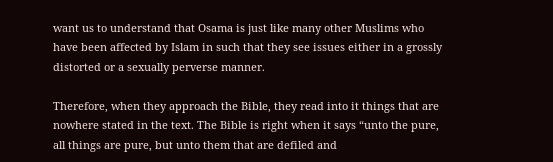want us to understand that Osama is just like many other Muslims who have been affected by Islam in such that they see issues either in a grossly distorted or a sexually perverse manner.

Therefore, when they approach the Bible, they read into it things that are nowhere stated in the text. The Bible is right when it says “unto the pure, all things are pure, but unto them that are defiled and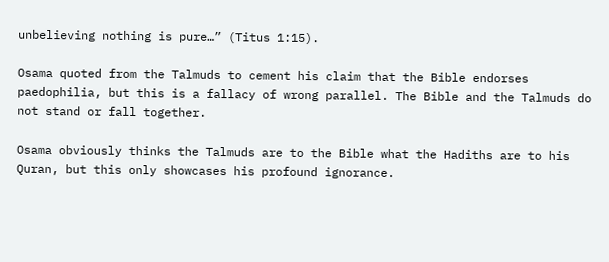unbelieving nothing is pure…” (Titus 1:15).

Osama quoted from the Talmuds to cement his claim that the Bible endorses paedophilia, but this is a fallacy of wrong parallel. The Bible and the Talmuds do not stand or fall together.

Osama obviously thinks the Talmuds are to the Bible what the Hadiths are to his Quran, but this only showcases his profound ignorance.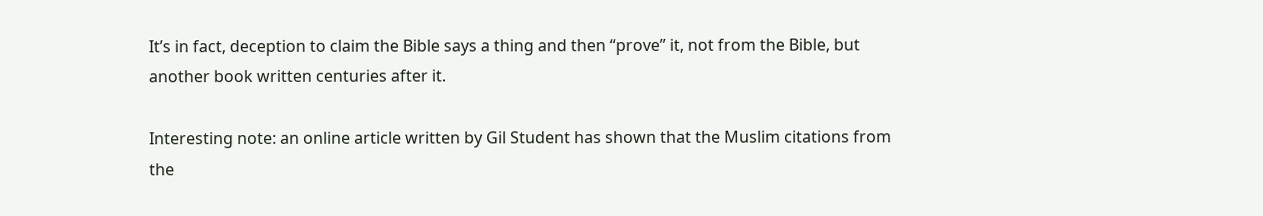It’s in fact, deception to claim the Bible says a thing and then “prove” it, not from the Bible, but another book written centuries after it.

Interesting note: an online article written by Gil Student has shown that the Muslim citations from the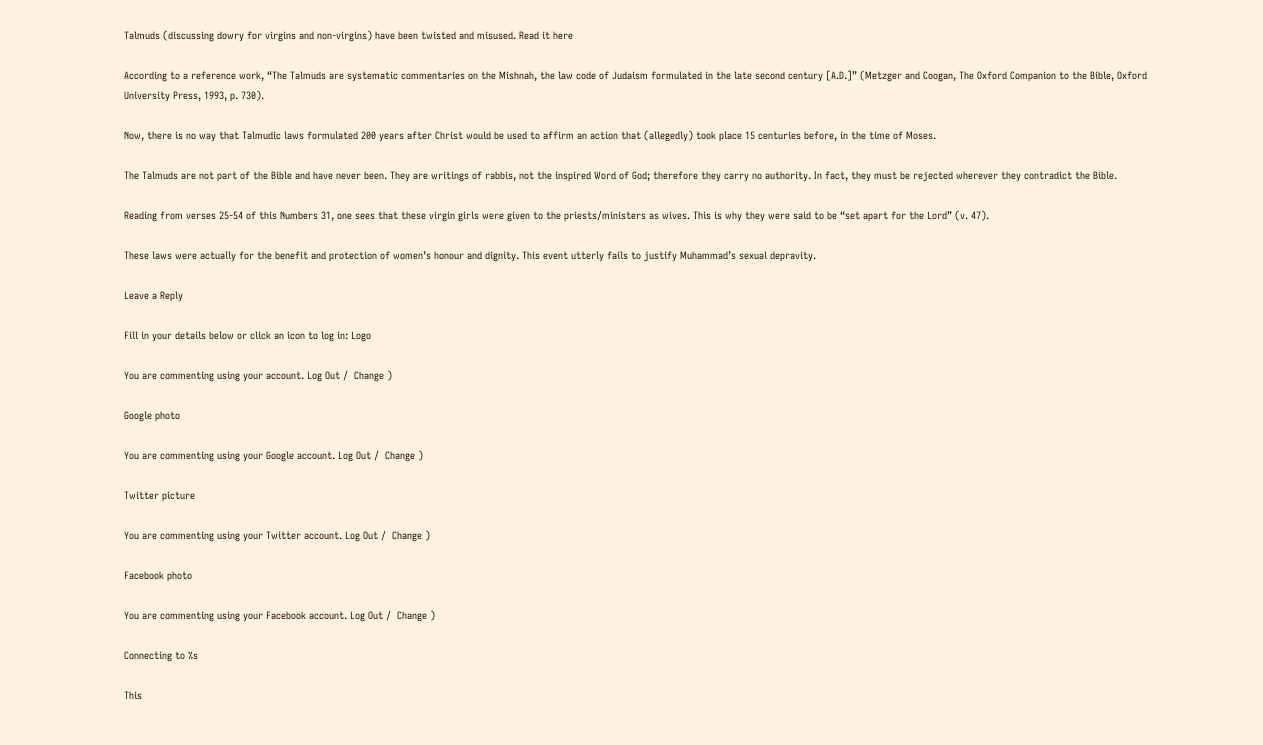Talmuds (discussing dowry for virgins and non-virgins) have been twisted and misused. Read it here

According to a reference work, “The Talmuds are systematic commentaries on the Mishnah, the law code of Judaism formulated in the late second century [A.D.]” (Metzger and Coogan, The Oxford Companion to the Bible, Oxford University Press, 1993, p. 730).

Now, there is no way that Talmudic laws formulated 200 years after Christ would be used to affirm an action that (allegedly) took place 15 centuries before, in the time of Moses.

The Talmuds are not part of the Bible and have never been. They are writings of rabbis, not the inspired Word of God; therefore they carry no authority. In fact, they must be rejected wherever they contradict the Bible.

Reading from verses 25-54 of this Numbers 31, one sees that these virgin girls were given to the priests/ministers as wives. This is why they were said to be “set apart for the Lord” (v. 47).

These laws were actually for the benefit and protection of women’s honour and dignity. This event utterly fails to justify Muhammad’s sexual depravity.

Leave a Reply

Fill in your details below or click an icon to log in: Logo

You are commenting using your account. Log Out /  Change )

Google photo

You are commenting using your Google account. Log Out /  Change )

Twitter picture

You are commenting using your Twitter account. Log Out /  Change )

Facebook photo

You are commenting using your Facebook account. Log Out /  Change )

Connecting to %s

This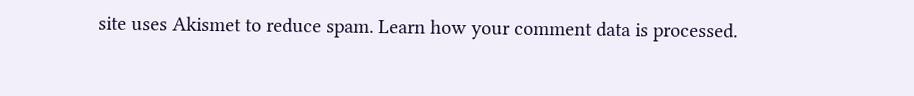site uses Akismet to reduce spam. Learn how your comment data is processed.